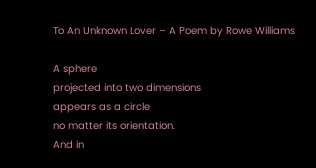To An Unknown Lover – A Poem by Rowe Williams

A sphere
projected into two dimensions
appears as a circle
no matter its orientation.
And in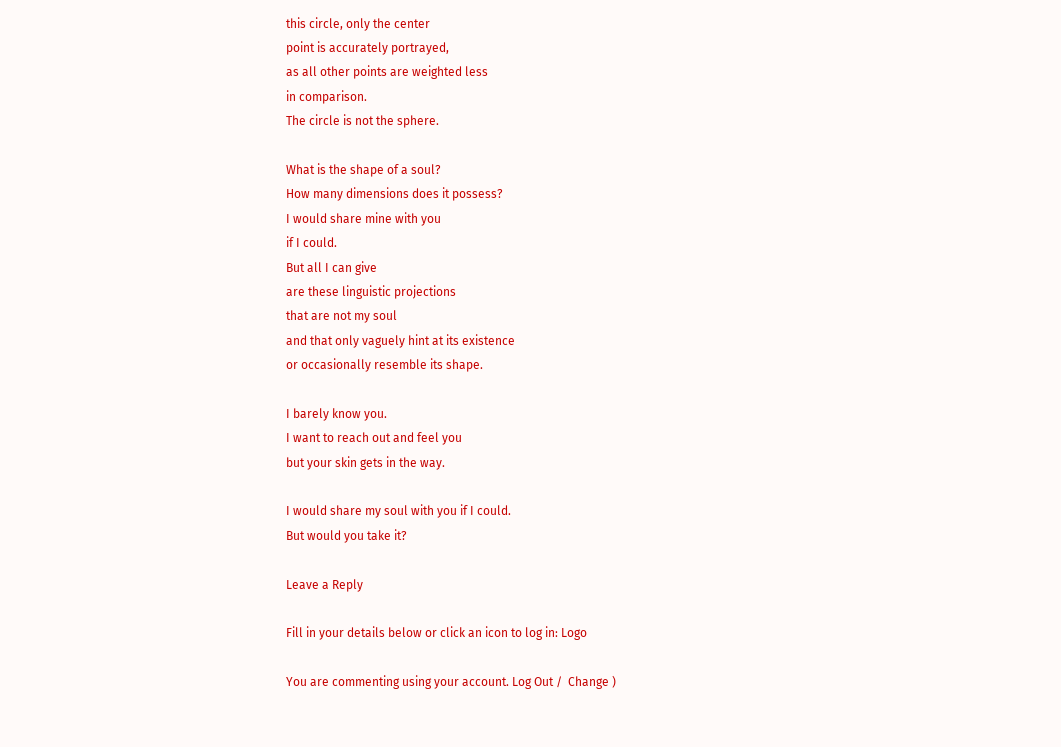this circle, only the center
point is accurately portrayed,
as all other points are weighted less
in comparison.
The circle is not the sphere.

What is the shape of a soul?
How many dimensions does it possess?
I would share mine with you
if I could.
But all I can give
are these linguistic projections
that are not my soul
and that only vaguely hint at its existence
or occasionally resemble its shape.

I barely know you.
I want to reach out and feel you
but your skin gets in the way.

I would share my soul with you if I could.
But would you take it?

Leave a Reply

Fill in your details below or click an icon to log in: Logo

You are commenting using your account. Log Out /  Change )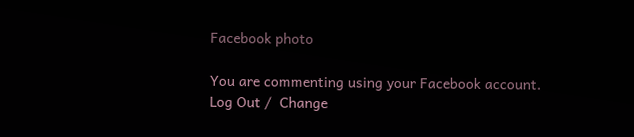Facebook photo

You are commenting using your Facebook account. Log Out /  Change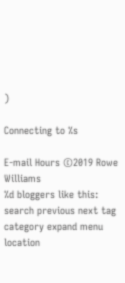)

Connecting to %s

E-mail Hours ©2019 Rowe Williams
%d bloggers like this:
search previous next tag category expand menu location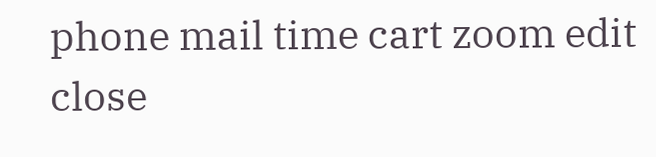phone mail time cart zoom edit close